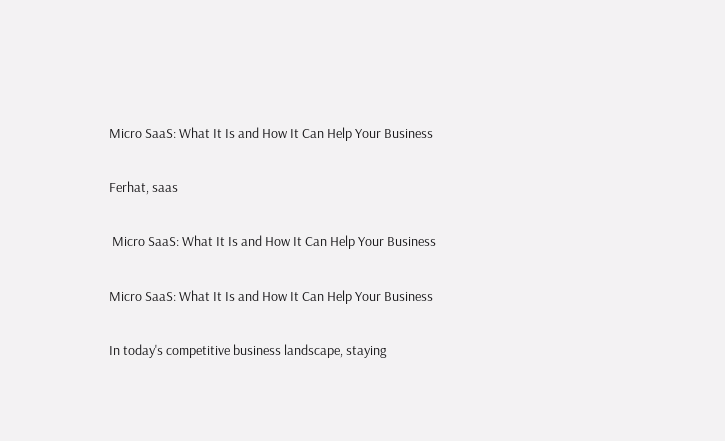Micro SaaS: What It Is and How It Can Help Your Business

Ferhat, saas

 Micro SaaS: What It Is and How It Can Help Your Business

Micro SaaS: What It Is and How It Can Help Your Business

In today's competitive business landscape, staying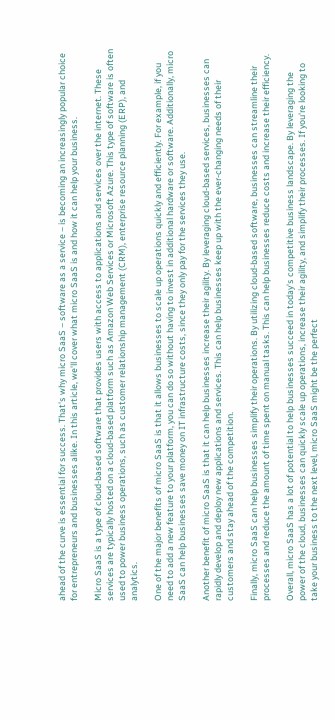ahead of the curve is essential for success. That's why micro SaaS – software as a service – is becoming an increasingly popular choice for entrepreneurs and businesses alike. In this article, we'll cover what micro SaaS is and how it can help your business.

Micro SaaS is a type of cloud-based software that provides users with access to applications and services over the internet. These services are typically hosted on a cloud-based platform such as Amazon Web Services or Microsoft Azure. This type of software is often used to power business operations, such as customer relationship management (CRM), enterprise resource planning (ERP), and analytics.

One of the major benefits of micro SaaS is that it allows businesses to scale up operations quickly and efficiently. For example, if you need to add a new feature to your platform, you can do so without having to invest in additional hardware or software. Additionally, micro SaaS can help businesses save money on IT infrastructure costs, since they only pay for the services they use.

Another benefit of micro SaaS is that it can help businesses increase their agility. By leveraging cloud-based services, businesses can rapidly develop and deploy new applications and services. This can help businesses keep up with the ever-changing needs of their customers and stay ahead of the competition.

Finally, micro SaaS can help businesses simplify their operations. By utilizing cloud-based software, businesses can streamline their processes and reduce the amount of time spent on manual tasks. This can help businesses reduce costs and increase their efficiency.

Overall, micro SaaS has a lot of potential to help businesses succeed in today's competitive business landscape. By leveraging the power of the cloud, businesses can quickly scale up operations, increase their agility, and simplify their processes. If you're looking to take your business to the next level, micro SaaS might be the perfect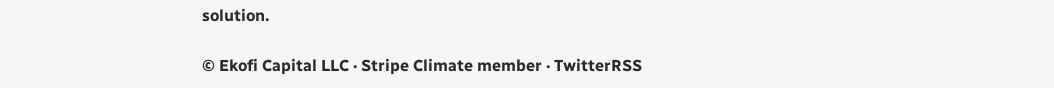solution.

© Ekofi Capital LLC · Stripe Climate member · TwitterRSS